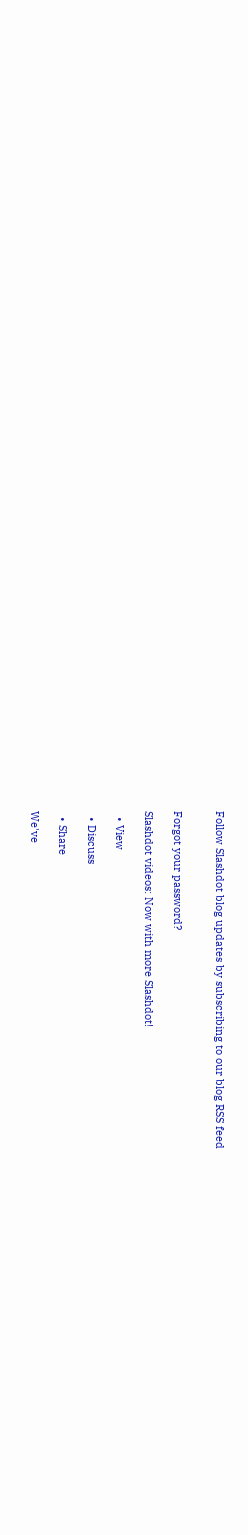Follow Slashdot blog updates by subscribing to our blog RSS feed


Forgot your password?

Slashdot videos: Now with more Slashdot!

  • View

  • Discuss

  • Share

We've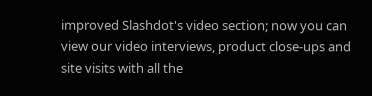improved Slashdot's video section; now you can view our video interviews, product close-ups and site visits with all the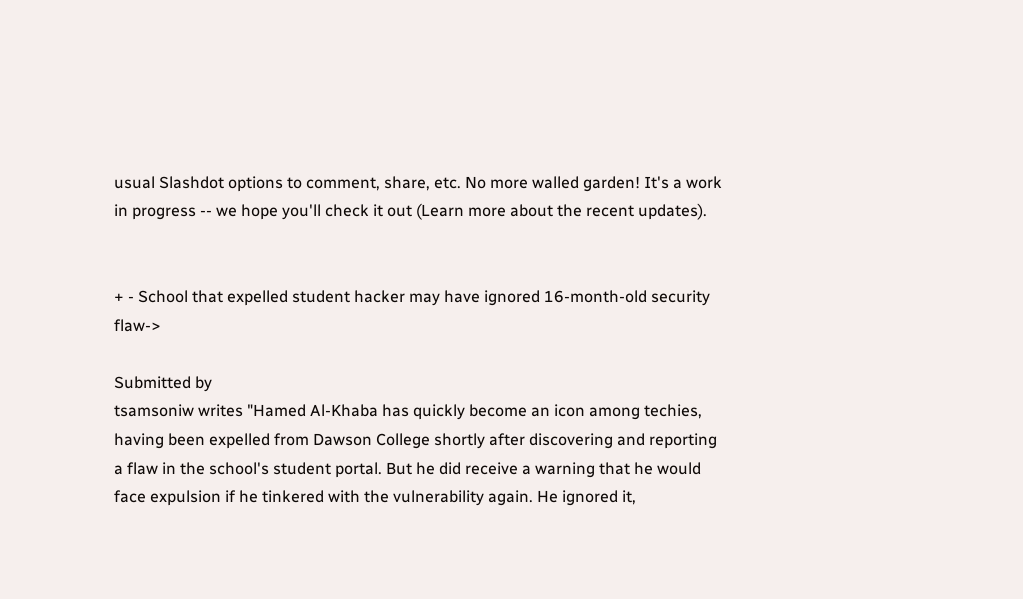usual Slashdot options to comment, share, etc. No more walled garden! It's a work in progress -- we hope you'll check it out (Learn more about the recent updates).


+ - School that expelled student hacker may have ignored 16-month-old security flaw->

Submitted by
tsamsoniw writes "Hamed Al-Khaba has quickly become an icon among techies, having been expelled from Dawson College shortly after discovering and reporting a flaw in the school's student portal. But he did receive a warning that he would face expulsion if he tinkered with the vulnerability again. He ignored it,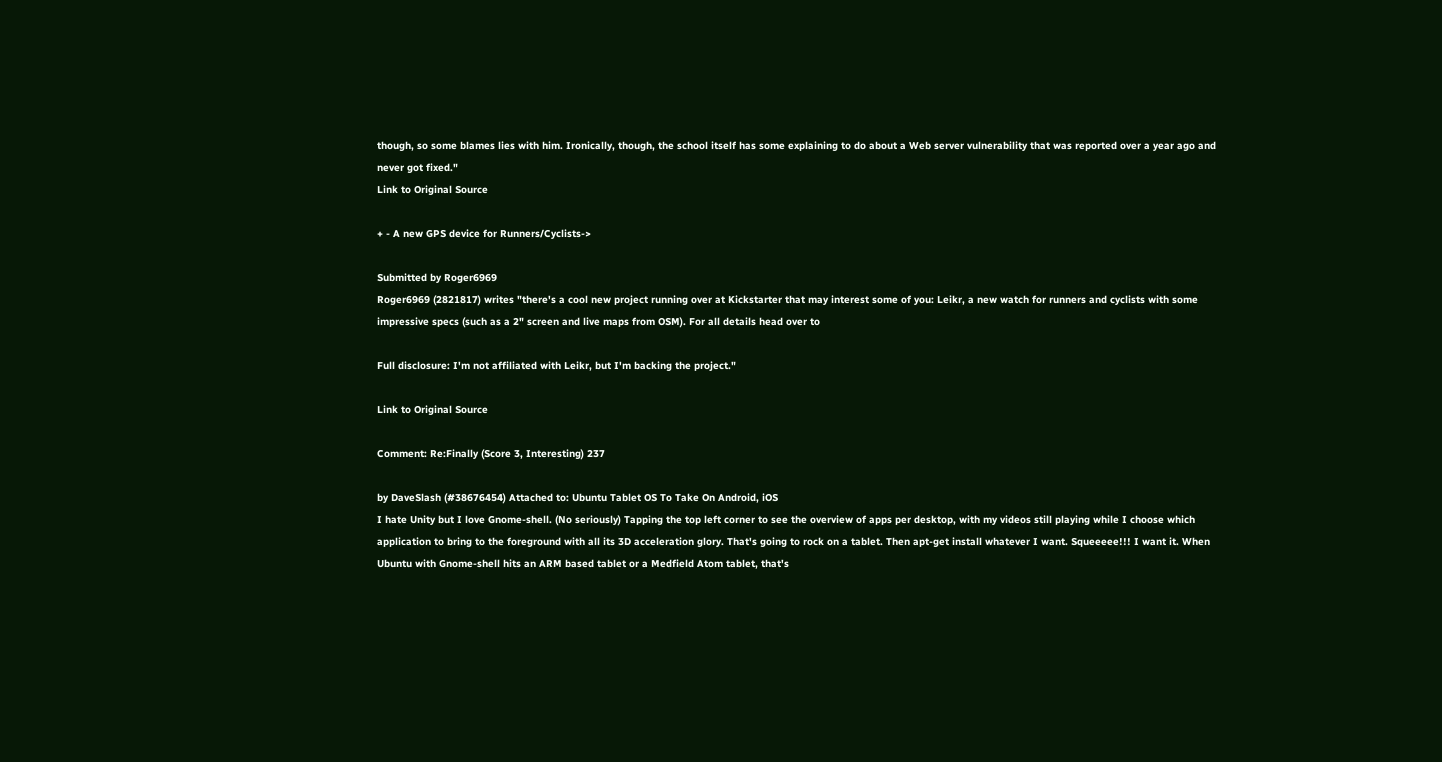though, so some blames lies with him. Ironically, though, the school itself has some explaining to do about a Web server vulnerability that was reported over a year ago and never got fixed."
Link to Original Source

+ - A new GPS device for Runners/Cyclists->

Submitted by Roger6969
Roger6969 (2821817) writes "there's a cool new project running over at Kickstarter that may interest some of you: Leikr, a new watch for runners and cyclists with some impressive specs (such as a 2" screen and live maps from OSM). For all details head over to

Full disclosure: I'm not affiliated with Leikr, but I'm backing the project."

Link to Original Source

Comment: Re:Finally (Score 3, Interesting) 237

by DaveSlash (#38676454) Attached to: Ubuntu Tablet OS To Take On Android, iOS
I hate Unity but I love Gnome-shell. (No seriously) Tapping the top left corner to see the overview of apps per desktop, with my videos still playing while I choose which application to bring to the foreground with all its 3D acceleration glory. That's going to rock on a tablet. Then apt-get install whatever I want. Squeeeee!!! I want it. When Ubuntu with Gnome-shell hits an ARM based tablet or a Medfield Atom tablet, that's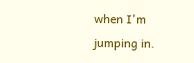when I'm jumping in.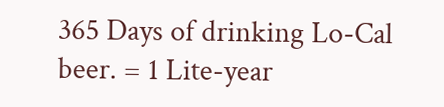365 Days of drinking Lo-Cal beer. = 1 Lite-year